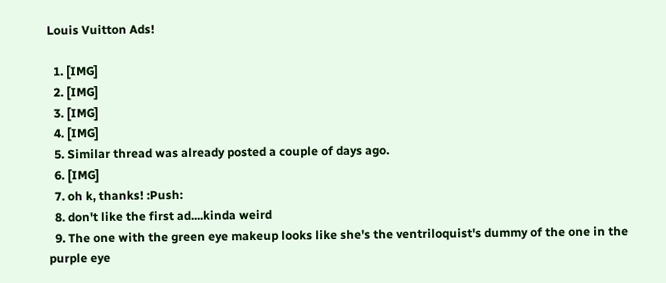Louis Vuitton Ads!

  1. [IMG]
  2. [IMG]
  3. [IMG]
  4. [IMG]
  5. Similar thread was already posted a couple of days ago.
  6. [IMG]
  7. oh k, thanks! :Push:
  8. don't like the first ad....kinda weird
  9. The one with the green eye makeup looks like she's the ventriloquist's dummy of the one in the purple eye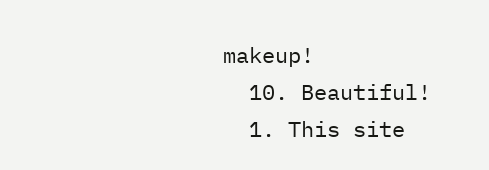makeup!
  10. Beautiful!
  1. This site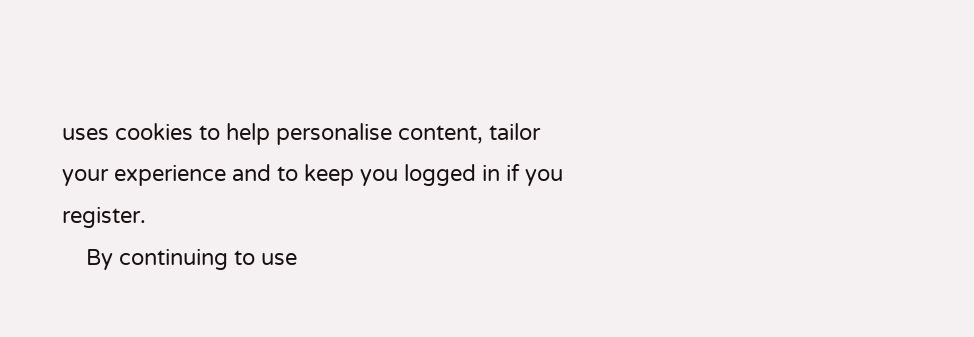uses cookies to help personalise content, tailor your experience and to keep you logged in if you register.
    By continuing to use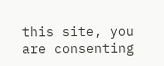this site, you are consenting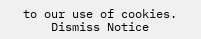to our use of cookies.
    Dismiss Notice